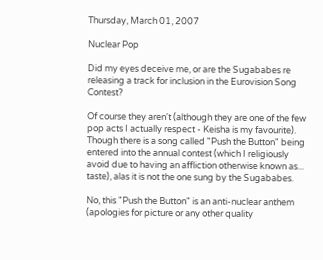Thursday, March 01, 2007

Nuclear Pop

Did my eyes deceive me, or are the Sugababes re releasing a track for inclusion in the Eurovision Song Contest?

Of course they aren't (although they are one of the few pop acts I actually respect - Keisha is my favourite). Though there is a song called "Push the Button" being entered into the annual contest (which I religiously avoid due to having an affliction otherwise known as... taste), alas it is not the one sung by the Sugababes.

No, this "Push the Button" is an anti-nuclear anthem (apologies for picture or any other quality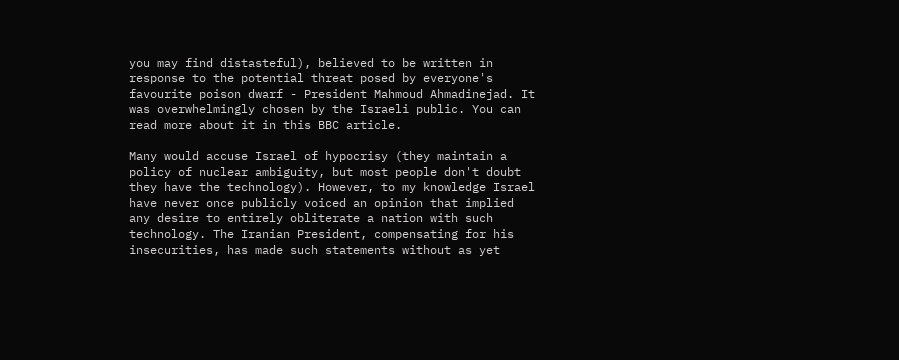you may find distasteful), believed to be written in response to the potential threat posed by everyone's favourite poison dwarf - President Mahmoud Ahmadinejad. It was overwhelmingly chosen by the Israeli public. You can read more about it in this BBC article.

Many would accuse Israel of hypocrisy (they maintain a policy of nuclear ambiguity, but most people don't doubt they have the technology). However, to my knowledge Israel have never once publicly voiced an opinion that implied any desire to entirely obliterate a nation with such technology. The Iranian President, compensating for his insecurities, has made such statements without as yet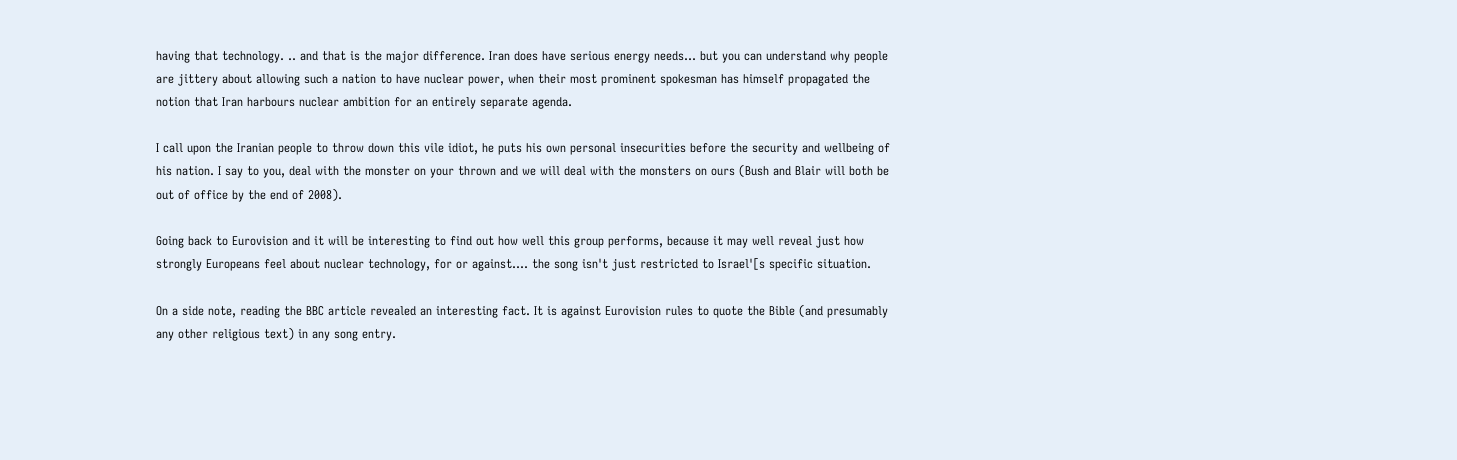having that technology. .. and that is the major difference. Iran does have serious energy needs... but you can understand why people are jittery about allowing such a nation to have nuclear power, when their most prominent spokesman has himself propagated the notion that Iran harbours nuclear ambition for an entirely separate agenda.

I call upon the Iranian people to throw down this vile idiot, he puts his own personal insecurities before the security and wellbeing of his nation. I say to you, deal with the monster on your thrown and we will deal with the monsters on ours (Bush and Blair will both be out of office by the end of 2008).

Going back to Eurovision and it will be interesting to find out how well this group performs, because it may well reveal just how strongly Europeans feel about nuclear technology, for or against.... the song isn't just restricted to Israel'[s specific situation.

On a side note, reading the BBC article revealed an interesting fact. It is against Eurovision rules to quote the Bible (and presumably any other religious text) in any song entry.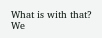What is with that? We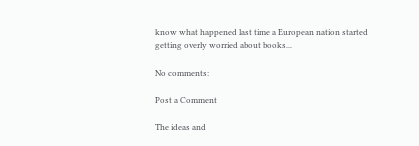know what happened last time a European nation started getting overly worried about books...

No comments:

Post a Comment

The ideas and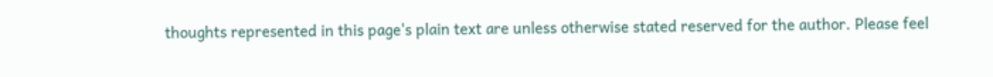thoughts represented in this page's plain text are unless otherwise stated reserved for the author. Please feel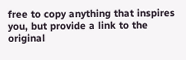free to copy anything that inspires you, but provide a link to the original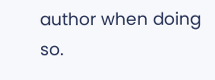author when doing so.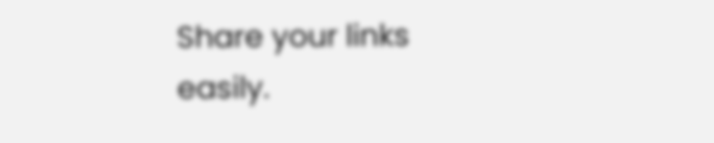Share your links easily.